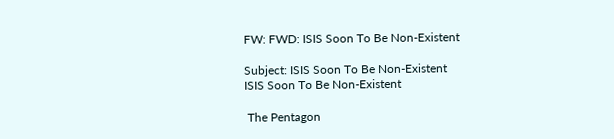FW: FWD: ISIS Soon To Be Non-Existent

Subject: ISIS Soon To Be Non-Existent
ISIS Soon To Be Non-Existent

 The Pentagon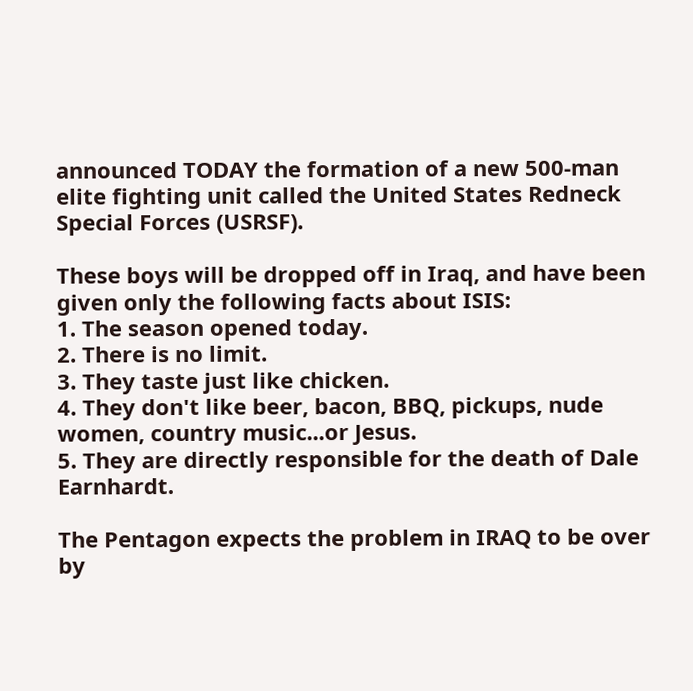announced TODAY the formation of a new 500-man elite fighting unit called the United States Redneck Special Forces (USRSF).

These boys will be dropped off in Iraq, and have been given only the following facts about ISIS:
1. The season opened today.
2. There is no limit.
3. They taste just like chicken.
4. They don't like beer, bacon, BBQ, pickups, nude women, country music...or Jesus.
5. They are directly responsible for the death of Dale Earnhardt.

The Pentagon expects the problem in IRAQ to be over by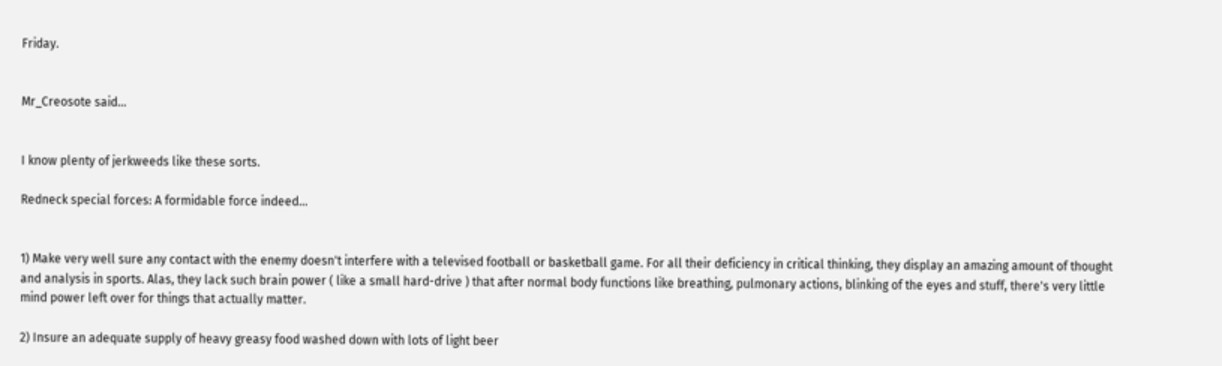Friday.


Mr_Creosote said...


I know plenty of jerkweeds like these sorts.

Redneck special forces: A formidable force indeed...


1) Make very well sure any contact with the enemy doesn't interfere with a televised football or basketball game. For all their deficiency in critical thinking, they display an amazing amount of thought and analysis in sports. Alas, they lack such brain power ( like a small hard-drive ) that after normal body functions like breathing, pulmonary actions, blinking of the eyes and stuff, there's very little mind power left over for things that actually matter.

2) Insure an adequate supply of heavy greasy food washed down with lots of light beer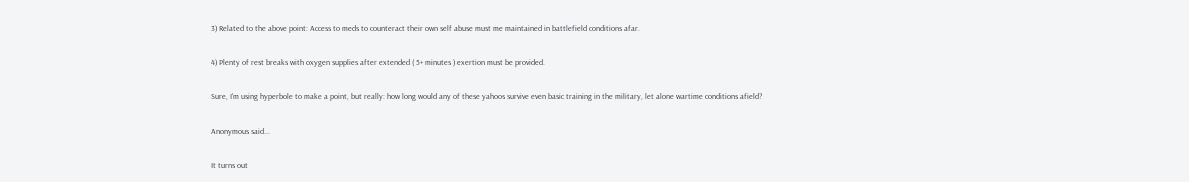3) Related to the above point: Access to meds to counteract their own self abuse must me maintained in battlefield conditions afar.

4) Plenty of rest breaks with oxygen supplies after extended ( 5+ minutes ) exertion must be provided.

Sure, I'm using hyperbole to make a point, but really: how long would any of these yahoos survive even basic training in the military, let alone wartime conditions afield?

Anonymous said...

It turns out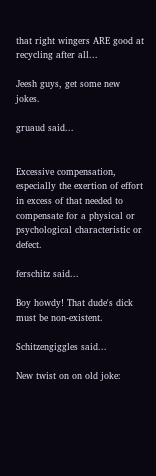that right wingers ARE good at recycling after all...

Jeesh guys, get some new jokes.

gruaud said...


Excessive compensation, especially the exertion of effort in excess of that needed to compensate for a physical or psychological characteristic or defect.

ferschitz said...

Boy howdy! That dude's dick must be non-existent.

Schitzengiggles said...

New twist on on old joke: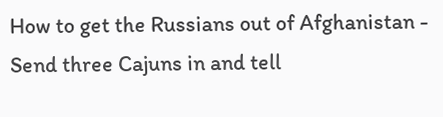How to get the Russians out of Afghanistan - Send three Cajuns in and tell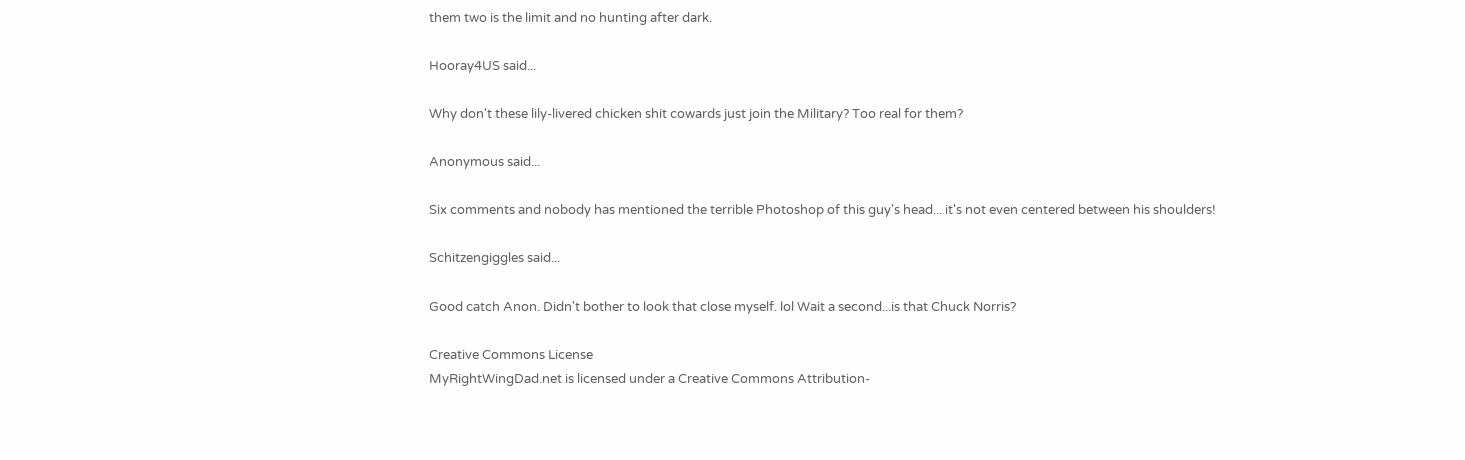them two is the limit and no hunting after dark.

Hooray4US said...

Why don't these lily-livered chicken shit cowards just join the Military? Too real for them?

Anonymous said...

Six comments and nobody has mentioned the terrible Photoshop of this guy's head... it's not even centered between his shoulders!

Schitzengiggles said...

Good catch Anon. Didn't bother to look that close myself. lol Wait a second...is that Chuck Norris?

Creative Commons License
MyRightWingDad.net is licensed under a Creative Commons Attribution-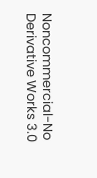Noncommercial-No Derivative Works 3.0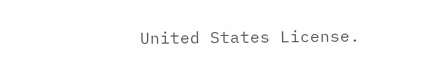United States License.